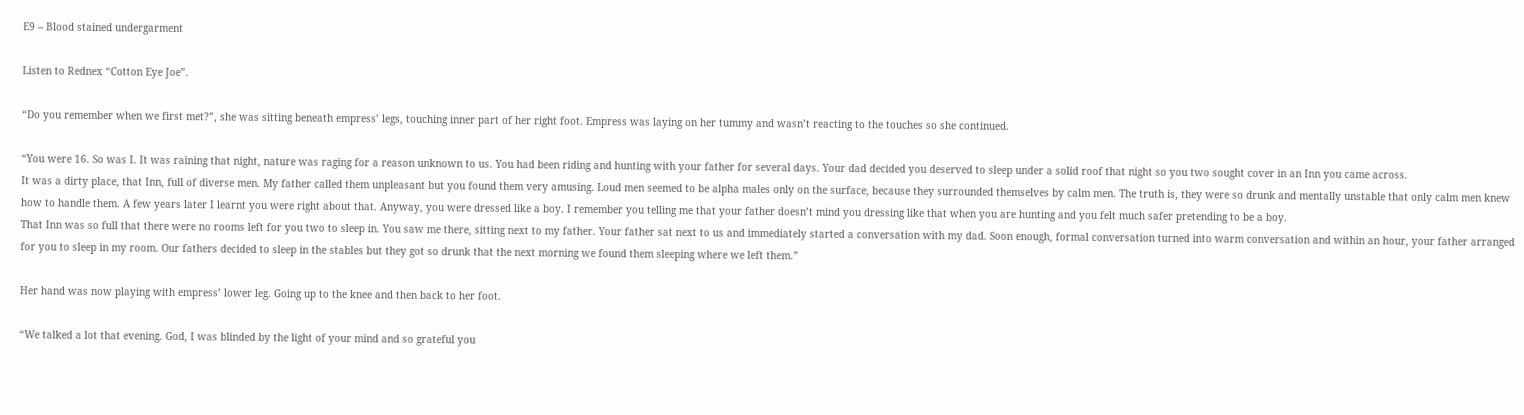E9 – Blood stained undergarment

Listen to Rednex “Cotton Eye Joe”.

“Do you remember when we first met?”, she was sitting beneath empress’ legs, touching inner part of her right foot. Empress was laying on her tummy and wasn’t reacting to the touches so she continued.

“You were 16. So was I. It was raining that night, nature was raging for a reason unknown to us. You had been riding and hunting with your father for several days. Your dad decided you deserved to sleep under a solid roof that night so you two sought cover in an Inn you came across.
It was a dirty place, that Inn, full of diverse men. My father called them unpleasant but you found them very amusing. Loud men seemed to be alpha males only on the surface, because they surrounded themselves by calm men. The truth is, they were so drunk and mentally unstable that only calm men knew how to handle them. A few years later I learnt you were right about that. Anyway, you were dressed like a boy. I remember you telling me that your father doesn’t mind you dressing like that when you are hunting and you felt much safer pretending to be a boy.
That Inn was so full that there were no rooms left for you two to sleep in. You saw me there, sitting next to my father. Your father sat next to us and immediately started a conversation with my dad. Soon enough, formal conversation turned into warm conversation and within an hour, your father arranged for you to sleep in my room. Our fathers decided to sleep in the stables but they got so drunk that the next morning we found them sleeping where we left them.”

Her hand was now playing with empress’ lower leg. Going up to the knee and then back to her foot.

“We talked a lot that evening. God, I was blinded by the light of your mind and so grateful you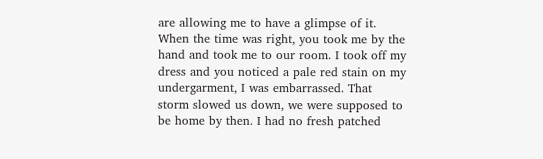are allowing me to have a glimpse of it. When the time was right, you took me by the hand and took me to our room. I took off my dress and you noticed a pale red stain on my undergarment, I was embarrassed. That storm slowed us down, we were supposed to be home by then. I had no fresh patched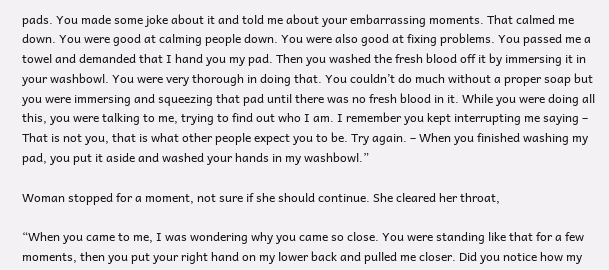pads. You made some joke about it and told me about your embarrassing moments. That calmed me down. You were good at calming people down. You were also good at fixing problems. You passed me a towel and demanded that I hand you my pad. Then you washed the fresh blood off it by immersing it in your washbowl. You were very thorough in doing that. You couldn’t do much without a proper soap but you were immersing and squeezing that pad until there was no fresh blood in it. While you were doing all this, you were talking to me, trying to find out who I am. I remember you kept interrupting me saying – That is not you, that is what other people expect you to be. Try again. – When you finished washing my pad, you put it aside and washed your hands in my washbowl.”

Woman stopped for a moment, not sure if she should continue. She cleared her throat,

“When you came to me, I was wondering why you came so close. You were standing like that for a few moments, then you put your right hand on my lower back and pulled me closer. Did you notice how my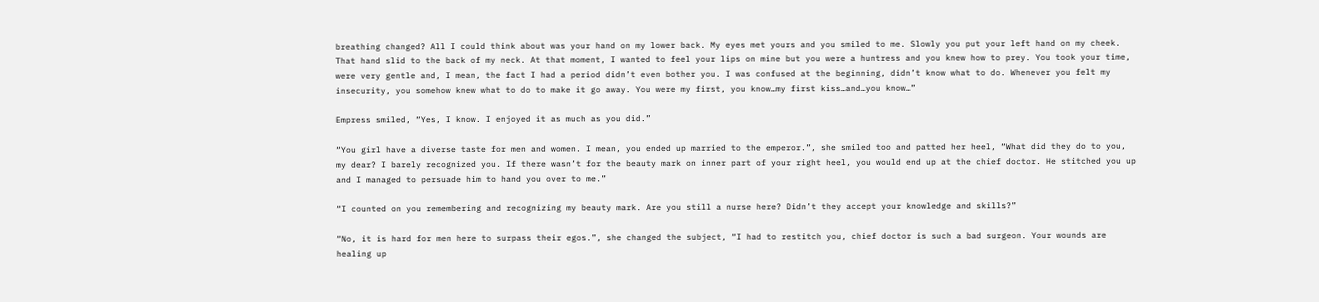breathing changed? All I could think about was your hand on my lower back. My eyes met yours and you smiled to me. Slowly you put your left hand on my cheek. That hand slid to the back of my neck. At that moment, I wanted to feel your lips on mine but you were a huntress and you knew how to prey. You took your time, were very gentle and, I mean, the fact I had a period didn’t even bother you. I was confused at the beginning, didn’t know what to do. Whenever you felt my insecurity, you somehow knew what to do to make it go away. You were my first, you know…my first kiss…and…you know…”

Empress smiled, “Yes, I know. I enjoyed it as much as you did.”

“You girl have a diverse taste for men and women. I mean, you ended up married to the emperor.”, she smiled too and patted her heel, “What did they do to you, my dear? I barely recognized you. If there wasn’t for the beauty mark on inner part of your right heel, you would end up at the chief doctor. He stitched you up and I managed to persuade him to hand you over to me.”

“I counted on you remembering and recognizing my beauty mark. Are you still a nurse here? Didn’t they accept your knowledge and skills?”

“No, it is hard for men here to surpass their egos.”, she changed the subject, “I had to restitch you, chief doctor is such a bad surgeon. Your wounds are healing up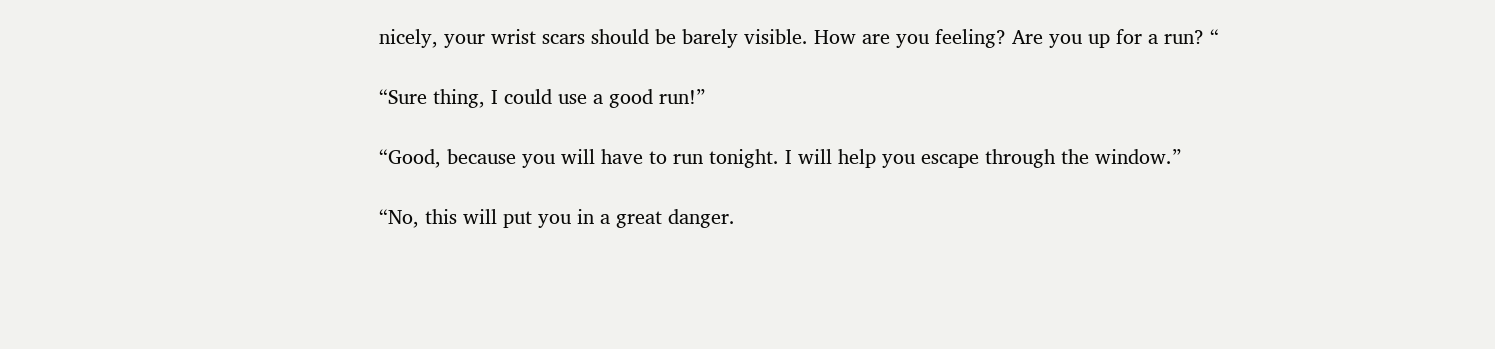nicely, your wrist scars should be barely visible. How are you feeling? Are you up for a run? “

“Sure thing, I could use a good run!”

“Good, because you will have to run tonight. I will help you escape through the window.”

“No, this will put you in a great danger.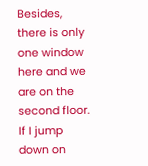Besides, there is only one window here and we are on the second floor. If I jump down on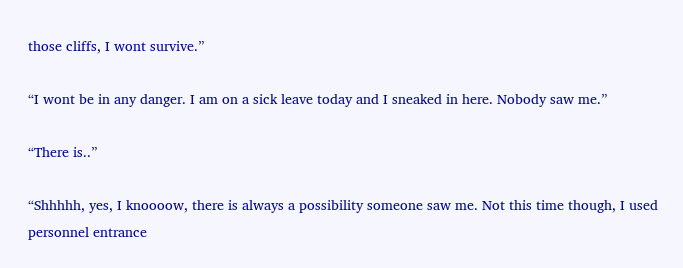those cliffs, I wont survive.”

“I wont be in any danger. I am on a sick leave today and I sneaked in here. Nobody saw me.”

“There is..”

“Shhhhh, yes, I knoooow, there is always a possibility someone saw me. Not this time though, I used personnel entrance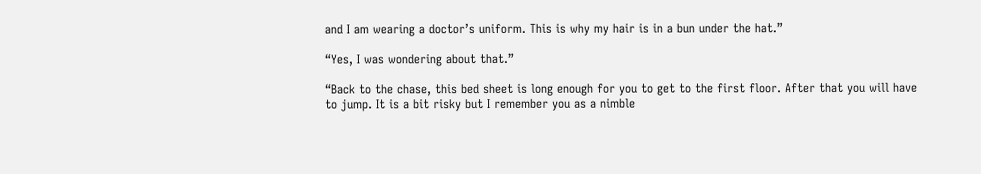and I am wearing a doctor’s uniform. This is why my hair is in a bun under the hat.”

“Yes, I was wondering about that.”

“Back to the chase, this bed sheet is long enough for you to get to the first floor. After that you will have to jump. It is a bit risky but I remember you as a nimble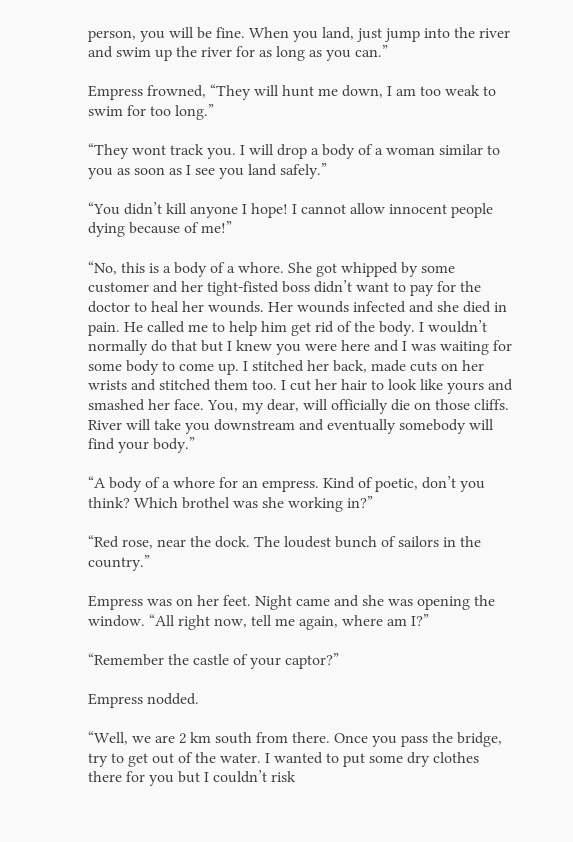person, you will be fine. When you land, just jump into the river and swim up the river for as long as you can.”

Empress frowned, “They will hunt me down, I am too weak to swim for too long.”

“They wont track you. I will drop a body of a woman similar to you as soon as I see you land safely.”

“You didn’t kill anyone I hope! I cannot allow innocent people dying because of me!”

“No, this is a body of a whore. She got whipped by some customer and her tight-fisted boss didn’t want to pay for the doctor to heal her wounds. Her wounds infected and she died in pain. He called me to help him get rid of the body. I wouldn’t normally do that but I knew you were here and I was waiting for some body to come up. I stitched her back, made cuts on her wrists and stitched them too. I cut her hair to look like yours and smashed her face. You, my dear, will officially die on those cliffs. River will take you downstream and eventually somebody will find your body.”

“A body of a whore for an empress. Kind of poetic, don’t you think? Which brothel was she working in?”

“Red rose, near the dock. The loudest bunch of sailors in the country.”

Empress was on her feet. Night came and she was opening the window. “All right now, tell me again, where am I?”

“Remember the castle of your captor?”

Empress nodded.

“Well, we are 2 km south from there. Once you pass the bridge, try to get out of the water. I wanted to put some dry clothes there for you but I couldn’t risk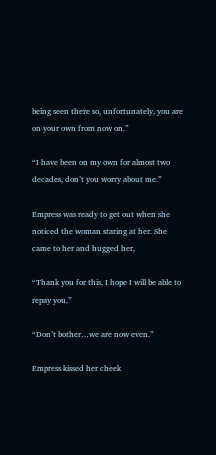being seen there so, unfortunately, you are on your own from now on.”

“I have been on my own for almost two decades, don’t you worry about me.”

Empress was ready to get out when she noticed the woman staring at her. She came to her and hugged her,

“Thank you for this, I hope I will be able to repay you.”

“Don’t bother…we are now even.”

Empress kissed her cheek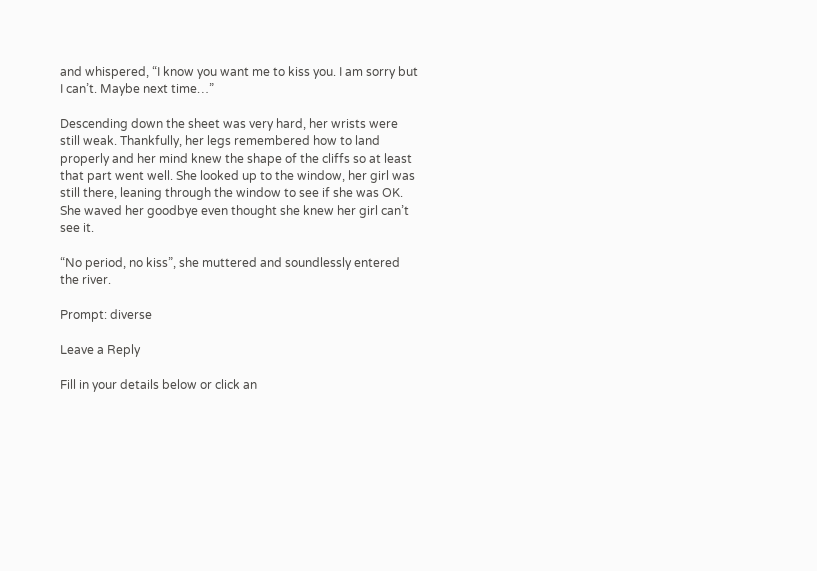and whispered, “I know you want me to kiss you. I am sorry but I can’t. Maybe next time…”

Descending down the sheet was very hard, her wrists were still weak. Thankfully, her legs remembered how to land properly and her mind knew the shape of the cliffs so at least that part went well. She looked up to the window, her girl was still there, leaning through the window to see if she was OK. She waved her goodbye even thought she knew her girl can’t see it.

“No period, no kiss”, she muttered and soundlessly entered the river.

Prompt: diverse

Leave a Reply

Fill in your details below or click an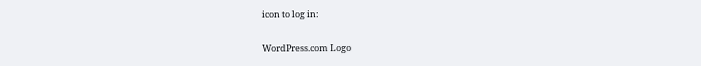icon to log in:

WordPress.com Logo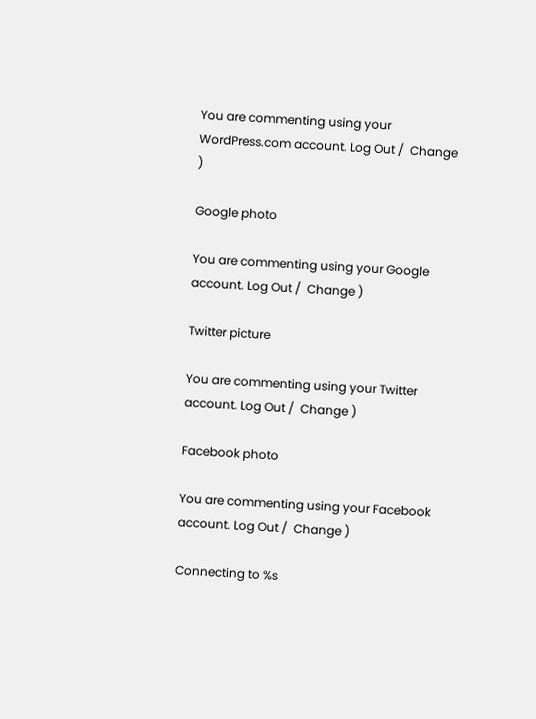You are commenting using your WordPress.com account. Log Out /  Change )

Google photo

You are commenting using your Google account. Log Out /  Change )

Twitter picture

You are commenting using your Twitter account. Log Out /  Change )

Facebook photo

You are commenting using your Facebook account. Log Out /  Change )

Connecting to %s